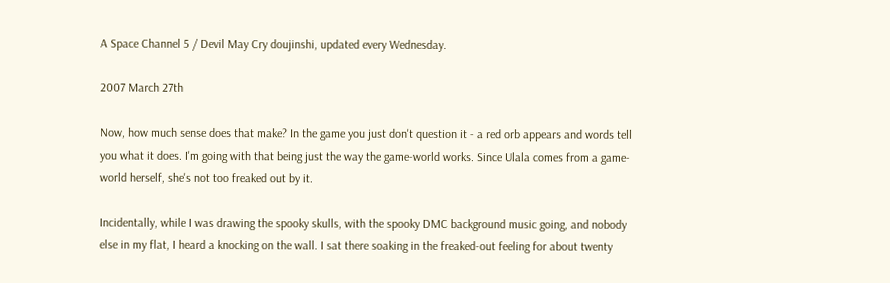A Space Channel 5 / Devil May Cry doujinshi, updated every Wednesday.

2007 March 27th

Now, how much sense does that make? In the game you just don't question it - a red orb appears and words tell you what it does. I'm going with that being just the way the game-world works. Since Ulala comes from a game-world herself, she's not too freaked out by it.

Incidentally, while I was drawing the spooky skulls, with the spooky DMC background music going, and nobody else in my flat, I heard a knocking on the wall. I sat there soaking in the freaked-out feeling for about twenty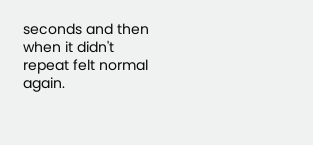seconds and then when it didn't repeat felt normal again.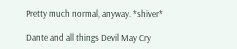Pretty much normal, anyway. *shiver*

Dante and all things Devil May Cry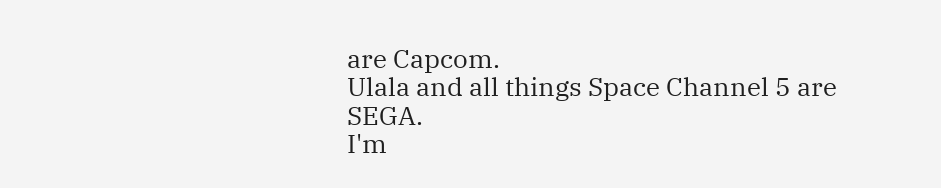are Capcom.
Ulala and all things Space Channel 5 are SEGA.
I'm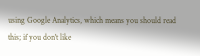using Google Analytics, which means you should read this; if you don't like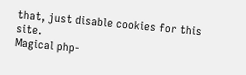that, just disable cookies for this site.
Magical php-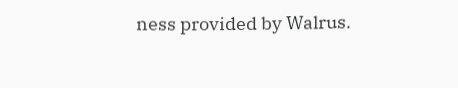ness provided by Walrus.